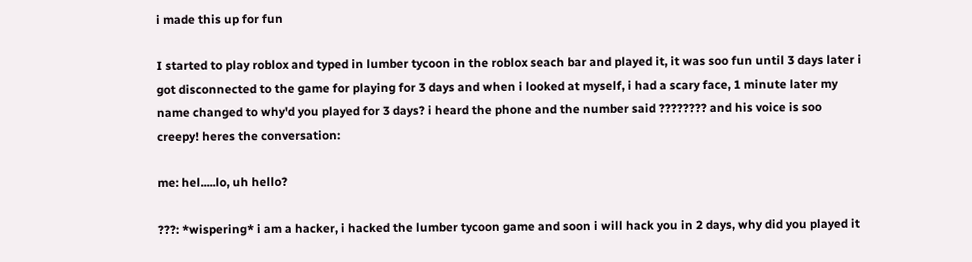i made this up for fun

I started to play roblox and typed in lumber tycoon in the roblox seach bar and played it, it was soo fun until 3 days later i got disconnected to the game for playing for 3 days and when i looked at myself, i had a scary face, 1 minute later my name changed to why'd you played for 3 days? i heard the phone and the number said ???????? and his voice is soo creepy! heres the conversation:

me: hel.....lo, uh hello?

???: *wispering* i am a hacker, i hacked the lumber tycoon game and soon i will hack you in 2 days, why did you played it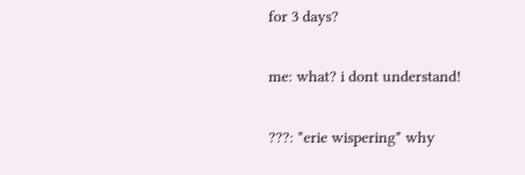for 3 days?

me: what? i dont understand!

???: *erie wispering* why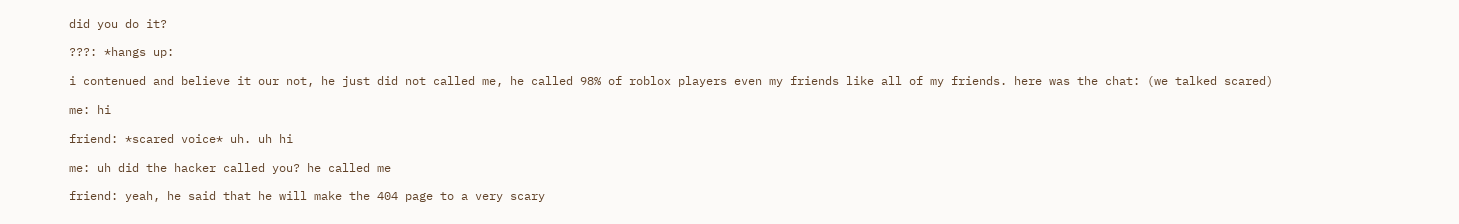did you do it?

???: *hangs up:

i contenued and believe it our not, he just did not called me, he called 98% of roblox players even my friends like all of my friends. here was the chat: (we talked scared)

me: hi

friend: *scared voice* uh. uh hi

me: uh did the hacker called you? he called me

friend: yeah, he said that he will make the 404 page to a very scary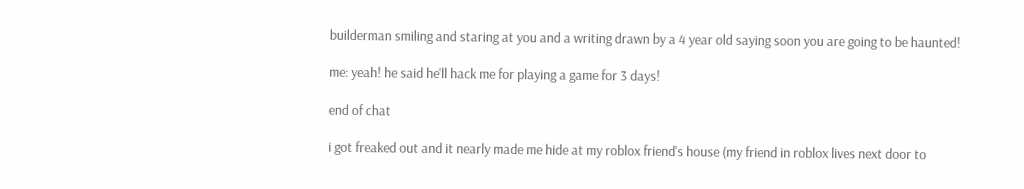builderman smiling and staring at you and a writing drawn by a 4 year old saying soon you are going to be haunted!

me: yeah! he said he'll hack me for playing a game for 3 days!

end of chat

i got freaked out and it nearly made me hide at my roblox friend's house (my friend in roblox lives next door to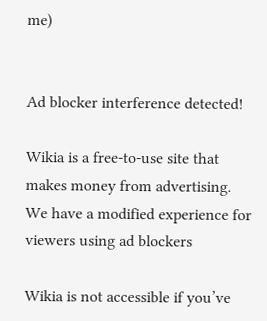me)


Ad blocker interference detected!

Wikia is a free-to-use site that makes money from advertising. We have a modified experience for viewers using ad blockers

Wikia is not accessible if you’ve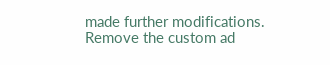made further modifications. Remove the custom ad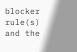blocker rule(s) and the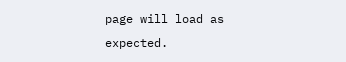page will load as expected.